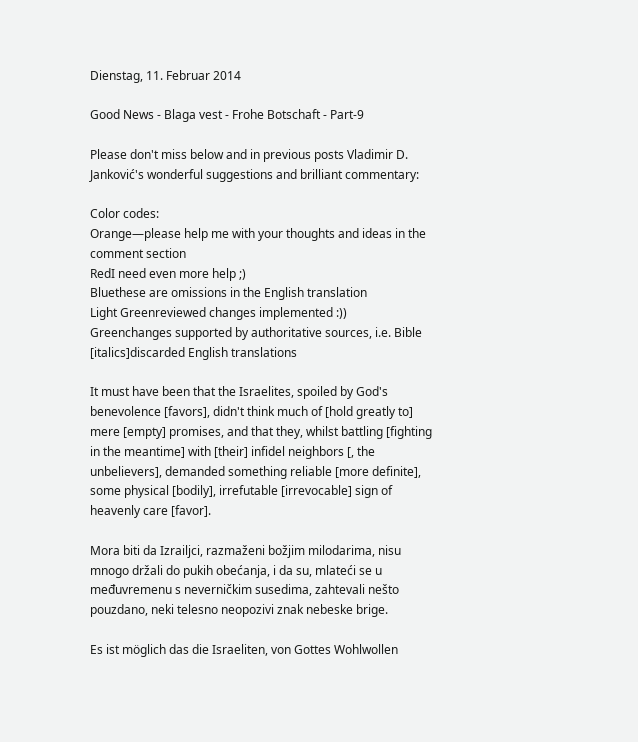Dienstag, 11. Februar 2014

Good News - Blaga vest - Frohe Botschaft - Part-9

Please don't miss below and in previous posts Vladimir D. Janković's wonderful suggestions and brilliant commentary:

Color codes:
Orange—please help me with your thoughts and ideas in the comment section
RedI need even more help ;)
Bluethese are omissions in the English translation
Light Greenreviewed changes implemented :))
Greenchanges supported by authoritative sources, i.e. Bible
[italics]discarded English translations

It must have been that the Israelites, spoiled by God's benevolence [favors], didn't think much of [hold greatly to] mere [empty] promises, and that they, whilst battling [fighting in the meantime] with [their] infidel neighbors [, the unbelievers], demanded something reliable [more definite], some physical [bodily], irrefutable [irrevocable] sign of heavenly care [favor].

Mora biti da Izrailjci, razmaženi božjim milodarima, nisu mnogo držali do pukih obećanja, i da su, mlateći se u međuvremenu s neverničkim susedima, zahtevali nešto pouzdano, neki telesno neopozivi znak nebeske brige.

Es ist möglich das die Israeliten, von Gottes Wohlwollen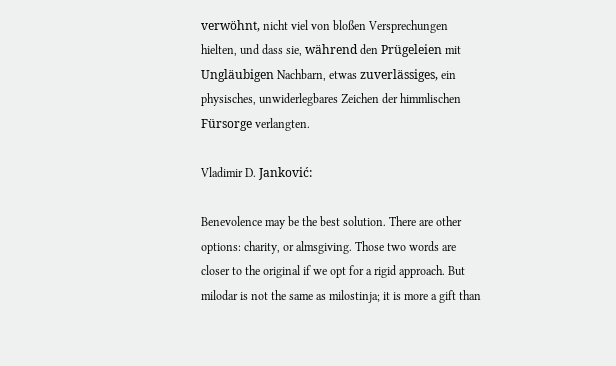verwöhnt, nicht viel von bloßen Versprechungen hielten, und dass sie, während den Prügeleien mit Ungläubigen Nachbarn, etwas zuverlässiges, ein physisches, unwiderlegbares Zeichen der himmlischen Fürsorge verlangten.

Vladimir D. Janković:

Benevolence may be the best solution. There are other options: charity, or almsgiving. Those two words are closer to the original if we opt for a rigid approach. But milodar is not the same as milostinja; it is more a gift than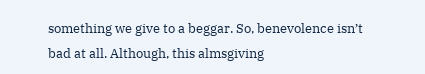something we give to a beggar. So, benevolence isn’t bad at all. Although, this almsgiving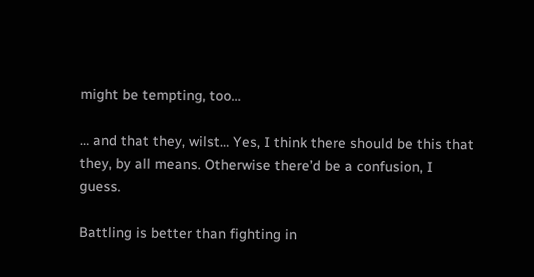might be tempting, too…

… and that they, wilst… Yes, I think there should be this that they, by all means. Otherwise there’d be a confusion, I guess.

Battling is better than fighting in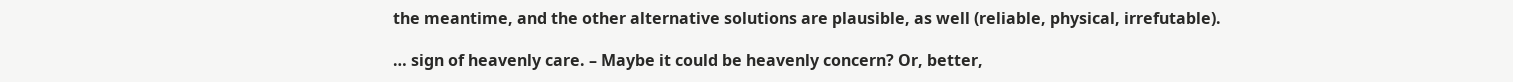the meantime, and the other alternative solutions are plausible, as well (reliable, physical, irrefutable).

… sign of heavenly care. – Maybe it could be heavenly concern? Or, better,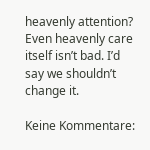heavenly attention? Even heavenly care itself isn’t bad. I’d say we shouldn’t change it.

Keine Kommentare: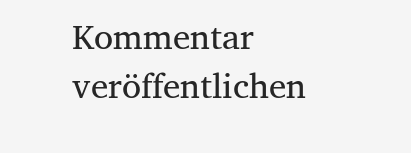Kommentar veröffentlichen